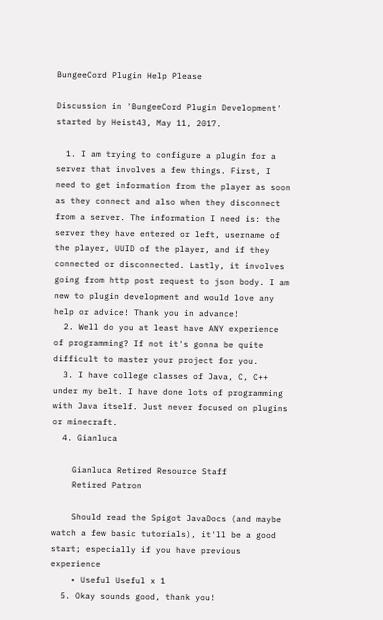BungeeCord Plugin Help Please

Discussion in 'BungeeCord Plugin Development' started by Heist43, May 11, 2017.

  1. I am trying to configure a plugin for a server that involves a few things. First, I need to get information from the player as soon as they connect and also when they disconnect from a server. The information I need is: the server they have entered or left, username of the player, UUID of the player, and if they connected or disconnected. Lastly, it involves going from http post request to json body. I am new to plugin development and would love any help or advice! Thank you in advance!
  2. Well do you at least have ANY experience of programming? If not it's gonna be quite difficult to master your project for you.
  3. I have college classes of Java, C, C++ under my belt. I have done lots of programming with Java itself. Just never focused on plugins or minecraft.
  4. Gianluca

    Gianluca Retired Resource Staff
    Retired Patron

    Should read the Spigot JavaDocs (and maybe watch a few basic tutorials), it'll be a good start; especially if you have previous experience
    • Useful Useful x 1
  5. Okay sounds good, thank you!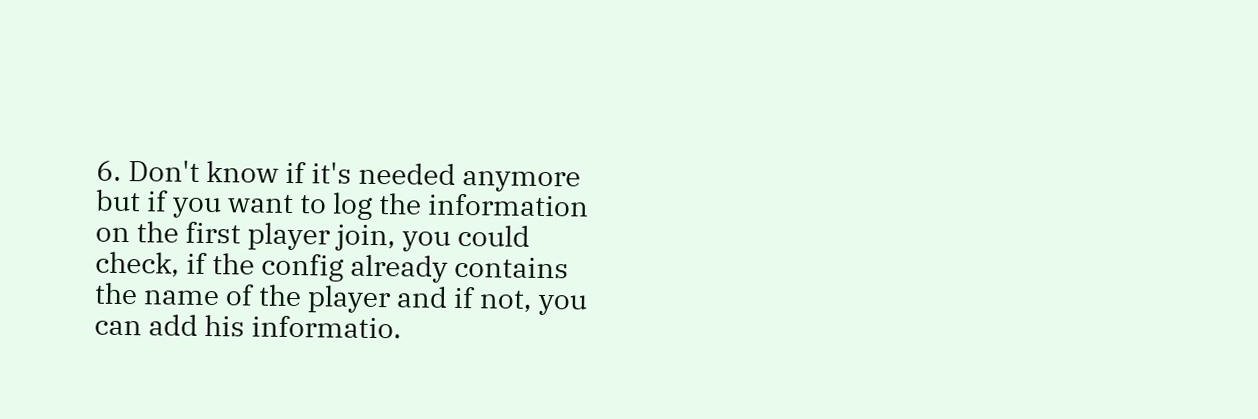6. Don't know if it's needed anymore but if you want to log the information on the first player join, you could check, if the config already contains the name of the player and if not, you can add his informatio.